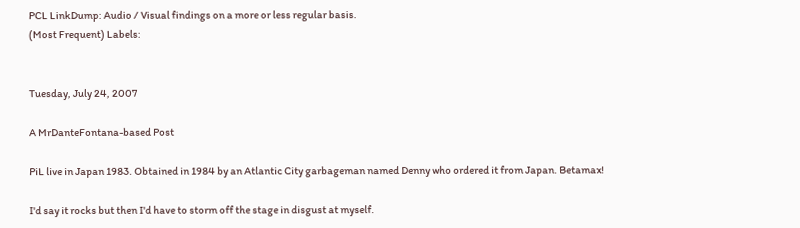PCL LinkDump: Audio / Visual findings on a more or less regular basis.
(Most Frequent) Labels:


Tuesday, July 24, 2007

A MrDanteFontana-based Post

PiL live in Japan 1983. Obtained in 1984 by an Atlantic City garbageman named Denny who ordered it from Japan. Betamax!

I'd say it rocks but then I'd have to storm off the stage in disgust at myself.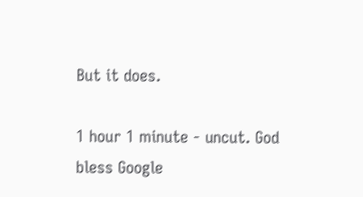But it does.

1 hour 1 minute - uncut. God bless Google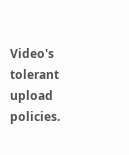Video's tolerant upload policies.